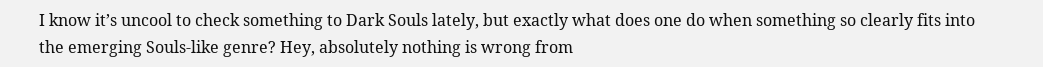I know it’s uncool to check something to Dark Souls lately, but exactly what does one do when something so clearly fits into the emerging Souls-like genre? Hey, absolutely nothing is wrong from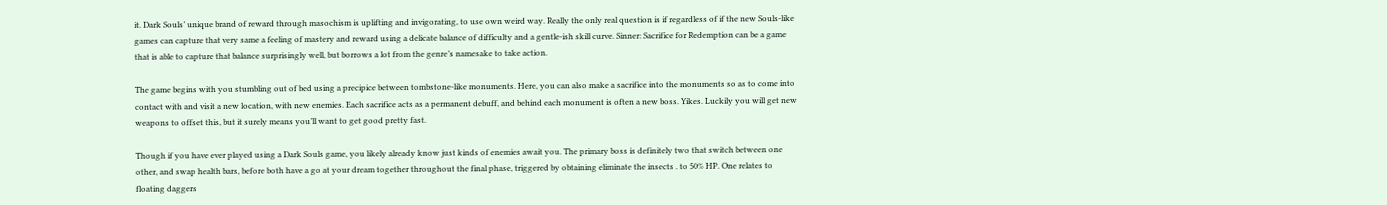it. Dark Souls’ unique brand of reward through masochism is uplifting and invigorating, to use own weird way. Really the only real question is if regardless of if the new Souls-like games can capture that very same a feeling of mastery and reward using a delicate balance of difficulty and a gentle-ish skill curve. Sinner: Sacrifice for Redemption can be a game that is able to capture that balance surprisingly well, but borrows a lot from the genre’s namesake to take action.

The game begins with you stumbling out of bed using a precipice between tombstone-like monuments. Here, you can also make a sacrifice into the monuments so as to come into contact with and visit a new location, with new enemies. Each sacrifice acts as a permanent debuff, and behind each monument is often a new boss. Yikes. Luckily you will get new weapons to offset this, but it surely means you’ll want to get good pretty fast.

Though if you have ever played using a Dark Souls game, you likely already know just kinds of enemies await you. The primary boss is definitely two that switch between one other, and swap health bars, before both have a go at your dream together throughout the final phase, triggered by obtaining eliminate the insects . to 50% HP. One relates to floating daggers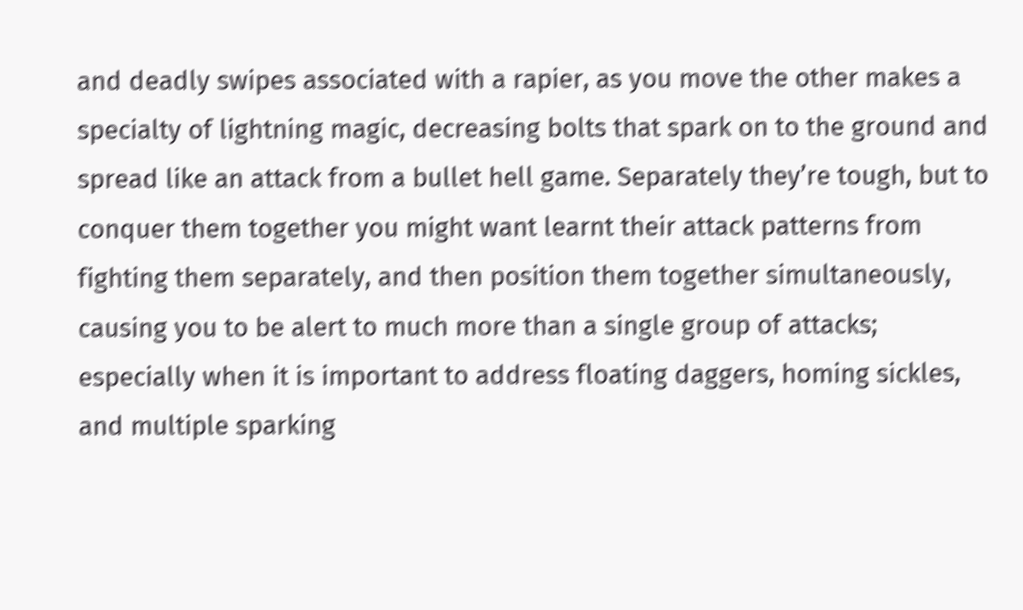and deadly swipes associated with a rapier, as you move the other makes a specialty of lightning magic, decreasing bolts that spark on to the ground and spread like an attack from a bullet hell game. Separately they’re tough, but to conquer them together you might want learnt their attack patterns from fighting them separately, and then position them together simultaneously, causing you to be alert to much more than a single group of attacks; especially when it is important to address floating daggers, homing sickles, and multiple sparking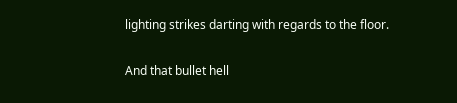lighting strikes darting with regards to the floor.

And that bullet hell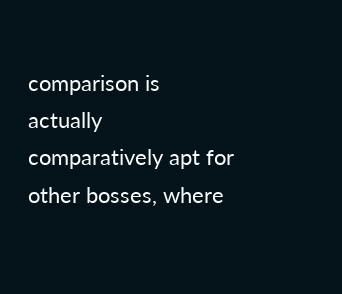comparison is actually comparatively apt for other bosses, where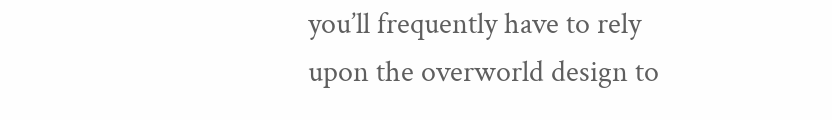you’ll frequently have to rely upon the overworld design to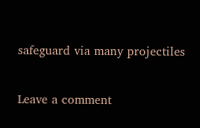safeguard via many projectiles

Leave a comment